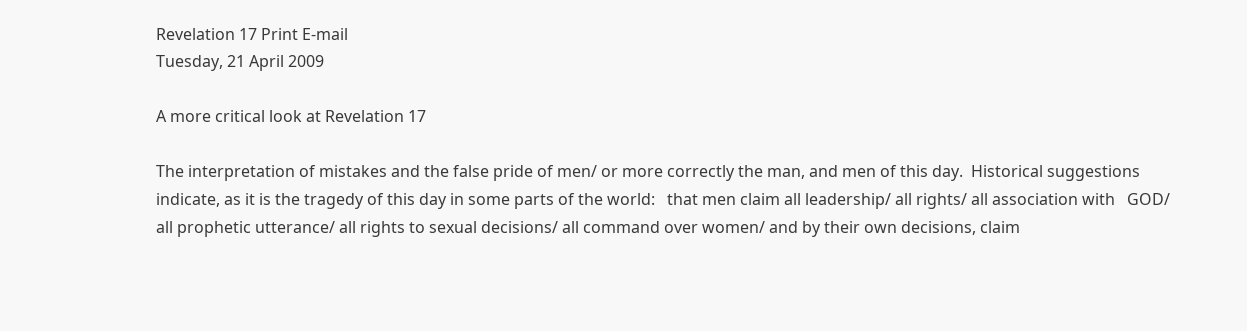Revelation 17 Print E-mail
Tuesday, 21 April 2009

A more critical look at Revelation 17

The interpretation of mistakes and the false pride of men/ or more correctly the man, and men of this day.  Historical suggestions indicate, as it is the tragedy of this day in some parts of the world:   that men claim all leadership/ all rights/ all association with   GOD/   all prophetic utterance/ all rights to sexual decisions/ all command over women/ and by their own decisions, claim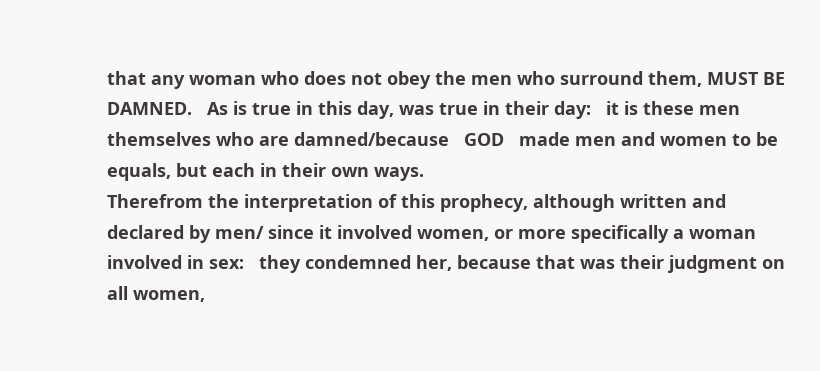that any woman who does not obey the men who surround them, MUST BE DAMNED.   As is true in this day, was true in their day:   it is these men themselves who are damned/because   GOD   made men and women to be equals, but each in their own ways.
Therefrom the interpretation of this prophecy, although written and declared by men/ since it involved women, or more specifically a woman involved in sex:   they condemned her, because that was their judgment on all women,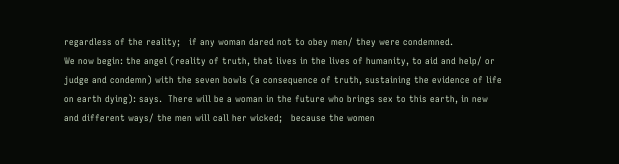regardless of the reality;   if any woman dared not to obey men/ they were condemned.
We now begin: the angel (reality of truth, that lives in the lives of humanity, to aid and help/ or judge and condemn) with the seven bowls (a consequence of truth, sustaining the evidence of life on earth dying): says.  There will be a woman in the future who brings sex to this earth, in new and different ways/ the men will call her wicked;   because the women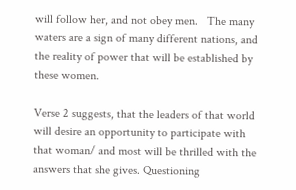will follow her, and not obey men.   The many waters are a sign of many different nations, and the reality of power that will be established by these women.

Verse 2 suggests, that the leaders of that world will desire an opportunity to participate with that woman/ and most will be thrilled with the answers that she gives. Questioning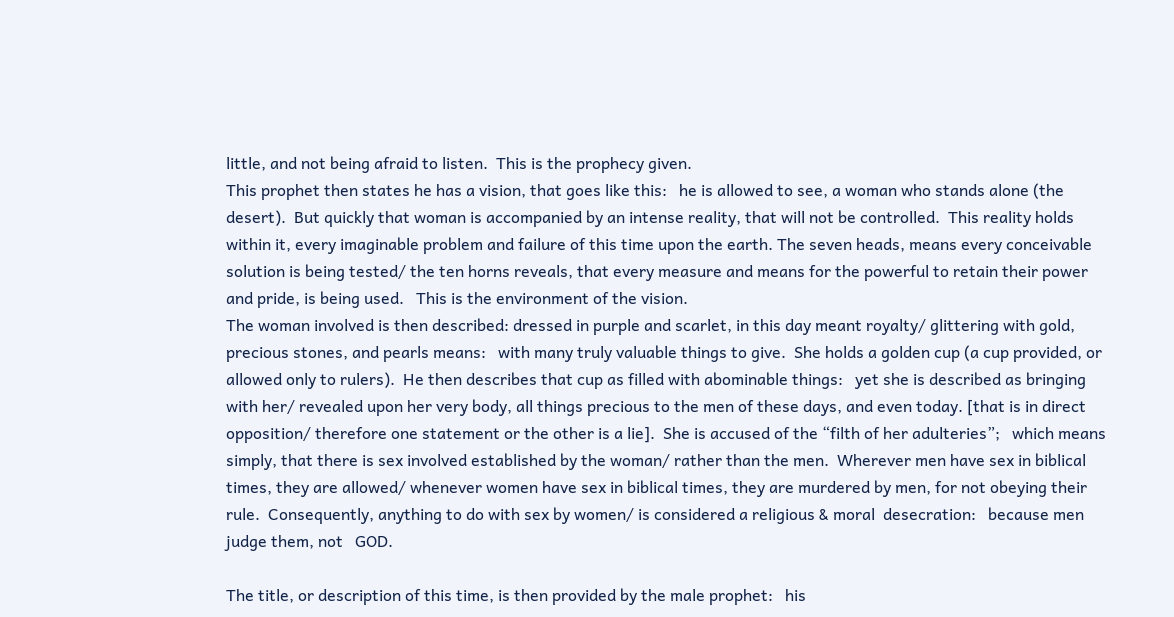little, and not being afraid to listen.  This is the prophecy given.
This prophet then states he has a vision, that goes like this:   he is allowed to see, a woman who stands alone (the desert).  But quickly that woman is accompanied by an intense reality, that will not be controlled.  This reality holds within it, every imaginable problem and failure of this time upon the earth. The seven heads, means every conceivable solution is being tested/ the ten horns reveals, that every measure and means for the powerful to retain their power and pride, is being used.   This is the environment of the vision.
The woman involved is then described: dressed in purple and scarlet, in this day meant royalty/ glittering with gold, precious stones, and pearls means:   with many truly valuable things to give.  She holds a golden cup (a cup provided, or allowed only to rulers).  He then describes that cup as filled with abominable things:   yet she is described as bringing with her/ revealed upon her very body, all things precious to the men of these days, and even today. [that is in direct opposition/ therefore one statement or the other is a lie].  She is accused of the “filth of her adulteries”;   which means simply, that there is sex involved established by the woman/ rather than the men.  Wherever men have sex in biblical times, they are allowed/ whenever women have sex in biblical times, they are murdered by men, for not obeying their rule.  Consequently, anything to do with sex by women/ is considered a religious & moral  desecration:   because men judge them, not   GOD.

The title, or description of this time, is then provided by the male prophet:   his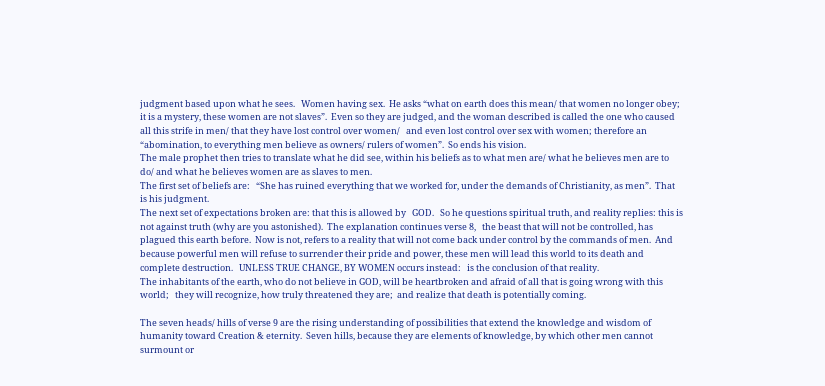judgment based upon what he sees.   Women having sex.  He asks “what on earth does this mean/ that women no longer obey;   it is a mystery, these women are not slaves”.  Even so they are judged, and the woman described is called the one who caused all this strife in men/ that they have lost control over women/   and even lost control over sex with women; therefore an “abomination, to everything men believe as owners/ rulers of women”.  So ends his vision.
The male prophet then tries to translate what he did see, within his beliefs as to what men are/ what he believes men are to do/ and what he believes women are as slaves to men.
The first set of beliefs are:   “She has ruined everything that we worked for, under the demands of Christianity, as men”.  That is his judgment.
The next set of expectations broken are: that this is allowed by   GOD.   So he questions spiritual truth, and reality replies: this is not against truth (why are you astonished).  The explanation continues verse 8,   the beast that will not be controlled, has plagued this earth before.  Now is not, refers to a reality that will not come back under control by the commands of men.  And because powerful men will refuse to surrender their pride and power, these men will lead this world to its death and complete destruction.   UNLESS TRUE CHANGE, BY WOMEN occurs instead:   is the conclusion of that reality.
The inhabitants of the earth, who do not believe in GOD, will be heartbroken and afraid of all that is going wrong with this world;   they will recognize, how truly threatened they are;  and realize that death is potentially coming.

The seven heads/ hills of verse 9 are the rising understanding of possibilities that extend the knowledge and wisdom of humanity toward Creation & eternity.  Seven hills, because they are elements of knowledge, by which other men cannot surmount or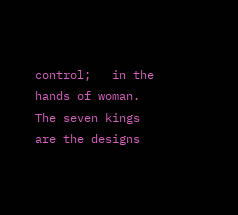control;   in the hands of woman.  The seven kings are the designs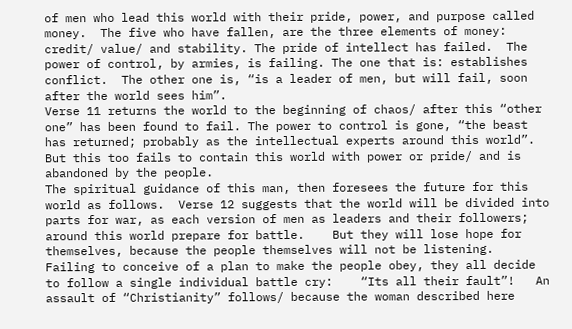of men who lead this world with their pride, power, and purpose called money.  The five who have fallen, are the three elements of money:   credit/ value/ and stability. The pride of intellect has failed.  The power of control, by armies, is failing. The one that is: establishes conflict.  The other one is, “is a leader of men, but will fail, soon after the world sees him”.
Verse 11 returns the world to the beginning of chaos/ after this “other one” has been found to fail. The power to control is gone, “the beast has returned; probably as the intellectual experts around this world”. But this too fails to contain this world with power or pride/ and is abandoned by the people.
The spiritual guidance of this man, then foresees the future for this world as follows.  Verse 12 suggests that the world will be divided into parts for war, as each version of men as leaders and their followers;    around this world prepare for battle.    But they will lose hope for themselves, because the people themselves will not be listening.  Failing to conceive of a plan to make the people obey, they all decide to follow a single individual battle cry:    “Its all their fault”!   An assault of “Christianity” follows/ because the woman described here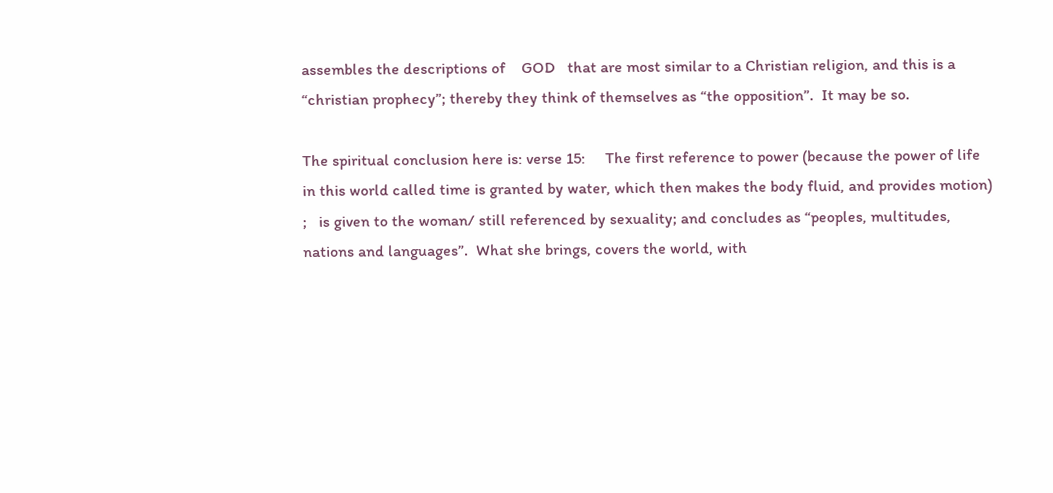assembles the descriptions of    GOD   that are most similar to a Christian religion, and this is a “christian prophecy”; thereby they think of themselves as “the opposition”.  It may be so.

The spiritual conclusion here is: verse 15:     The first reference to power (because the power of life in this world called time is granted by water, which then makes the body fluid, and provides motion) ;   is given to the woman/ still referenced by sexuality; and concludes as “peoples, multitudes, nations and languages”.  What she brings, covers the world, with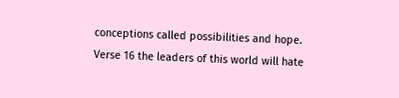conceptions called possibilities and hope.  Verse 16 the leaders of this world will hate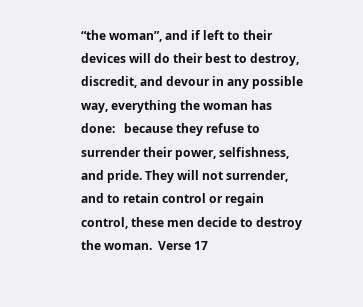“the woman”, and if left to their devices will do their best to destroy, discredit, and devour in any possible way, everything the woman has done:   because they refuse to surrender their power, selfishness, and pride. They will not surrender, and to retain control or regain control, these men decide to destroy the woman.  Verse 17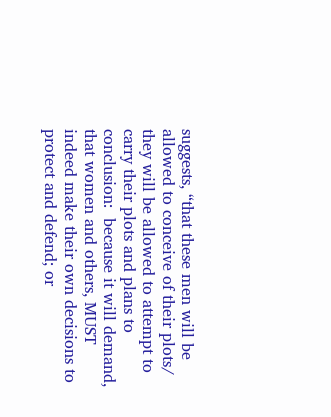suggests, “that these men will be allowed to conceive of their plots/ they will be allowed to attempt to carry their plots and plans to conclusion:  because it will demand, that women and others, MUST indeed make their own decisions to protect and defend; or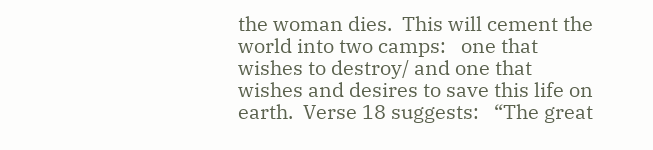the woman dies.  This will cement the world into two camps:   one that wishes to destroy/ and one that wishes and desires to save this life on earth.  Verse 18 suggests:   “The great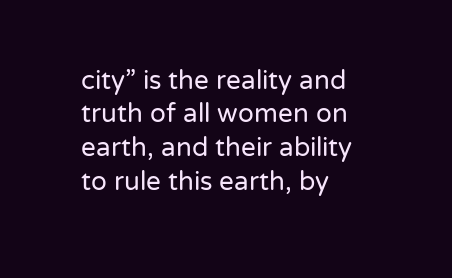city” is the reality and truth of all women on earth, and their ability to rule this earth, by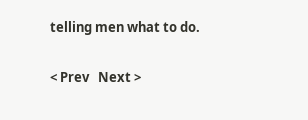telling men what to do.

< Prev   Next >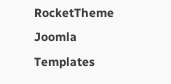RocketTheme Joomla Templates